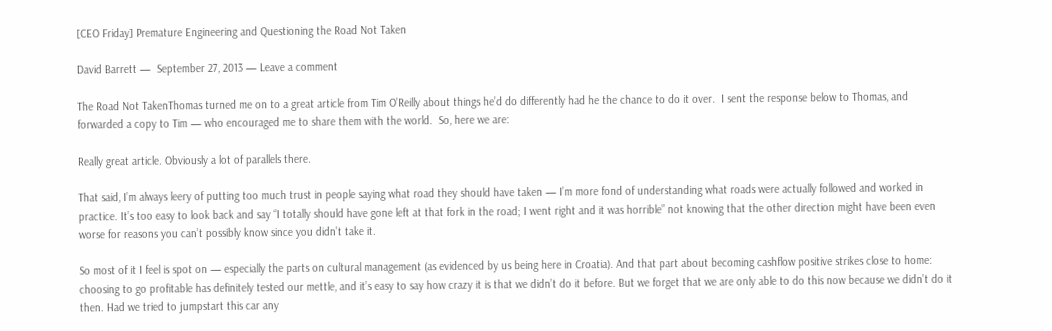[CEO Friday] Premature Engineering and Questioning the Road Not Taken

David Barrett —  September 27, 2013 — Leave a comment

The Road Not TakenThomas turned me on to a great article from Tim O’Reilly about things he’d do differently had he the chance to do it over.  I sent the response below to Thomas, and forwarded a copy to Tim — who encouraged me to share them with the world.  So, here we are:

Really great article. Obviously a lot of parallels there.

That said, I’m always leery of putting too much trust in people saying what road they should have taken — I’m more fond of understanding what roads were actually followed and worked in practice. It’s too easy to look back and say “I totally should have gone left at that fork in the road; I went right and it was horrible” not knowing that the other direction might have been even worse for reasons you can’t possibly know since you didn’t take it.

So most of it I feel is spot on — especially the parts on cultural management (as evidenced by us being here in Croatia). And that part about becoming cashflow positive strikes close to home: choosing to go profitable has definitely tested our mettle, and it’s easy to say how crazy it is that we didn’t do it before. But we forget that we are only able to do this now because we didn’t do it then. Had we tried to jumpstart this car any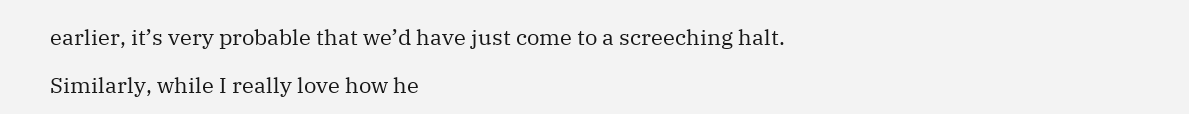earlier, it’s very probable that we’d have just come to a screeching halt.

Similarly, while I really love how he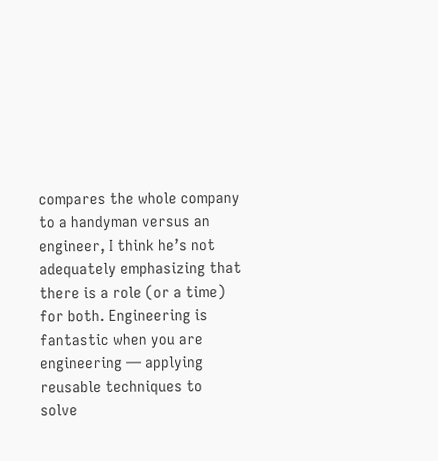compares the whole company to a handyman versus an engineer, I think he’s not adequately emphasizing that there is a role (or a time) for both. Engineering is fantastic when you are engineering — applying reusable techniques to solve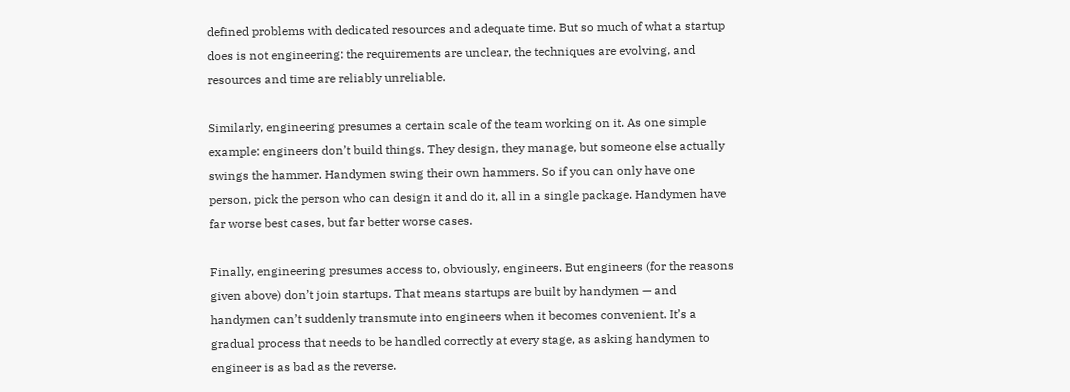defined problems with dedicated resources and adequate time. But so much of what a startup does is not engineering: the requirements are unclear, the techniques are evolving, and resources and time are reliably unreliable.

Similarly, engineering presumes a certain scale of the team working on it. As one simple example: engineers don’t build things. They design, they manage, but someone else actually swings the hammer. Handymen swing their own hammers. So if you can only have one person, pick the person who can design it and do it, all in a single package. Handymen have far worse best cases, but far better worse cases.

Finally, engineering presumes access to, obviously, engineers. But engineers (for the reasons given above) don’t join startups. That means startups are built by handymen — and handymen can’t suddenly transmute into engineers when it becomes convenient. It’s a gradual process that needs to be handled correctly at every stage, as asking handymen to engineer is as bad as the reverse.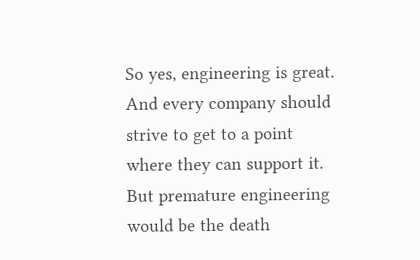So yes, engineering is great. And every company should strive to get to a point where they can support it. But premature engineering would be the death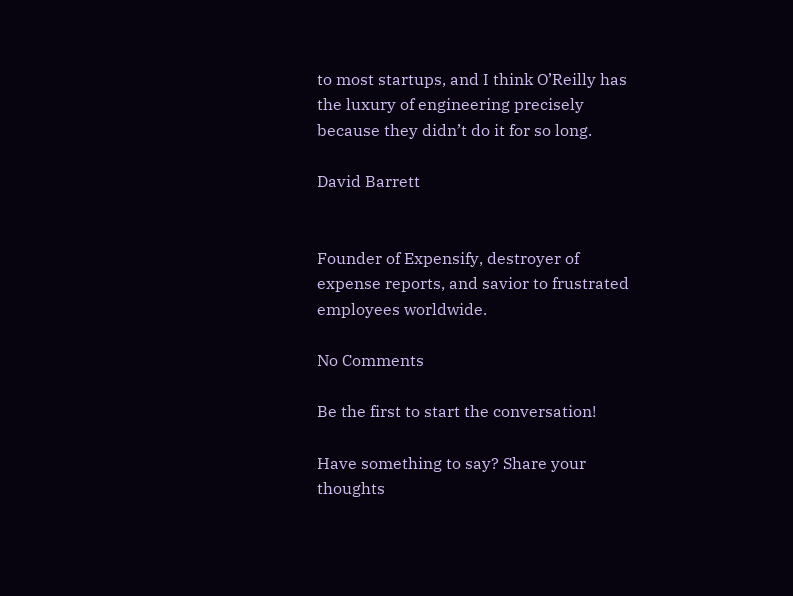to most startups, and I think O’Reilly has the luxury of engineering precisely because they didn’t do it for so long.

David Barrett


Founder of Expensify, destroyer of expense reports, and savior to frustrated employees worldwide.

No Comments

Be the first to start the conversation!

Have something to say? Share your thoughts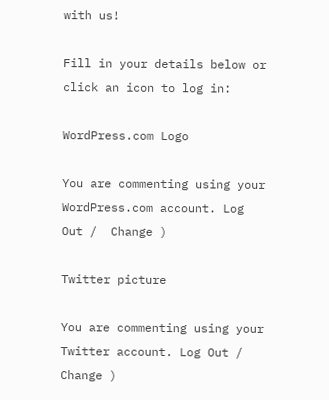with us!

Fill in your details below or click an icon to log in:

WordPress.com Logo

You are commenting using your WordPress.com account. Log Out /  Change )

Twitter picture

You are commenting using your Twitter account. Log Out /  Change )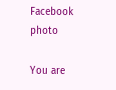Facebook photo

You are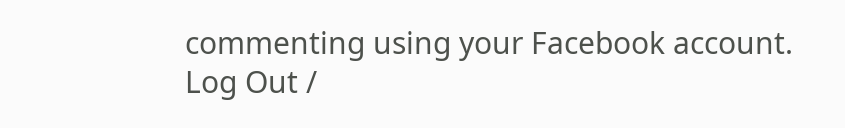commenting using your Facebook account. Log Out /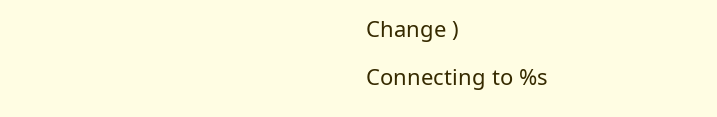Change )

Connecting to %s